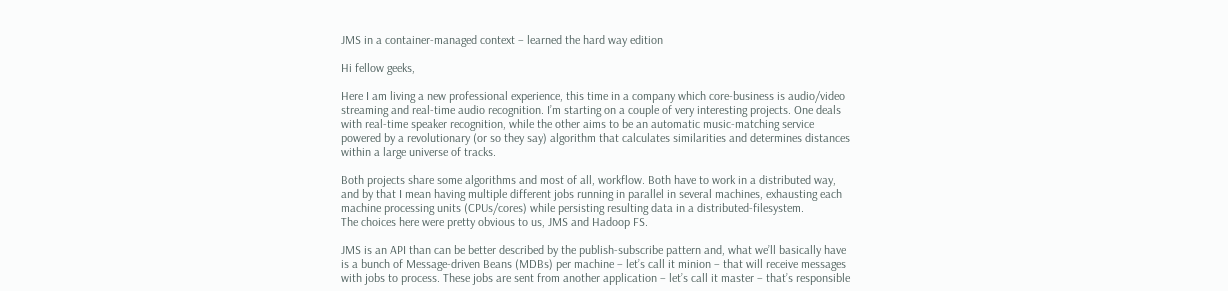JMS in a container-managed context – learned the hard way edition

Hi fellow geeks,

Here I am living a new professional experience, this time in a company which core-business is audio/video streaming and real-time audio recognition. I’m starting on a couple of very interesting projects. One deals with real-time speaker recognition, while the other aims to be an automatic music-matching service powered by a revolutionary (or so they say) algorithm that calculates similarities and determines distances within a large universe of tracks.

Both projects share some algorithms and most of all, workflow. Both have to work in a distributed way, and by that I mean having multiple different jobs running in parallel in several machines, exhausting each machine processing units (CPUs/cores) while persisting resulting data in a distributed-filesystem.
The choices here were pretty obvious to us, JMS and Hadoop FS.

JMS is an API than can be better described by the publish-subscribe pattern and, what we’ll basically have is a bunch of Message-driven Beans (MDBs) per machine – let’s call it minion – that will receive messages with jobs to process. These jobs are sent from another application – let’s call it master – that’s responsible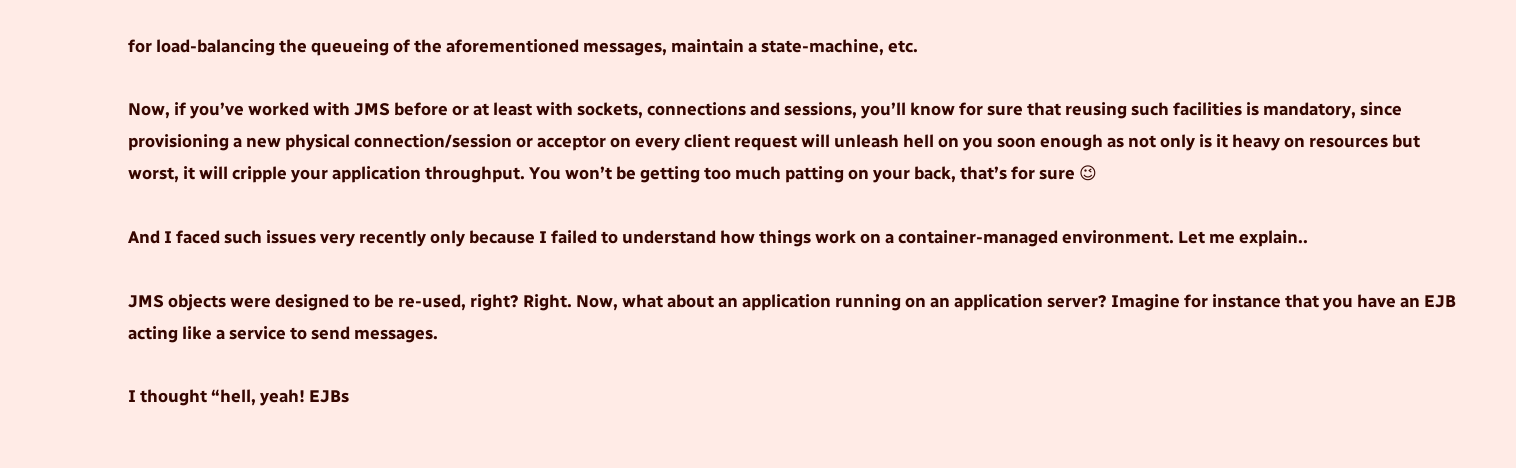for load-balancing the queueing of the aforementioned messages, maintain a state-machine, etc.

Now, if you’ve worked with JMS before or at least with sockets, connections and sessions, you’ll know for sure that reusing such facilities is mandatory, since provisioning a new physical connection/session or acceptor on every client request will unleash hell on you soon enough as not only is it heavy on resources but worst, it will cripple your application throughput. You won’t be getting too much patting on your back, that’s for sure 😉

And I faced such issues very recently only because I failed to understand how things work on a container-managed environment. Let me explain..

JMS objects were designed to be re-used, right? Right. Now, what about an application running on an application server? Imagine for instance that you have an EJB acting like a service to send messages.

I thought “hell, yeah! EJBs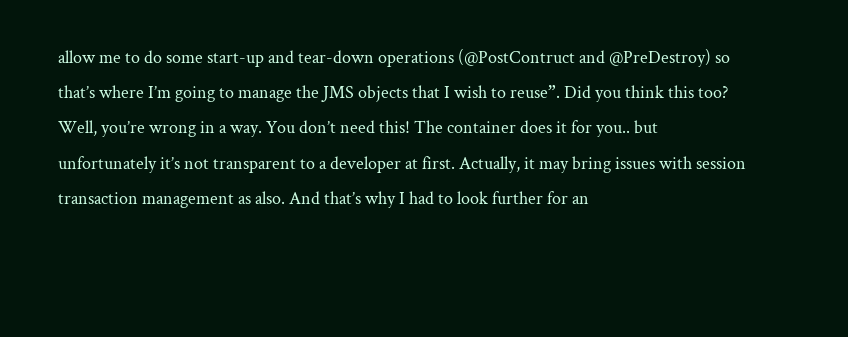allow me to do some start-up and tear-down operations (@PostContruct and @PreDestroy) so that’s where I’m going to manage the JMS objects that I wish to reuse”. Did you think this too? Well, you’re wrong in a way. You don’t need this! The container does it for you.. but unfortunately it’s not transparent to a developer at first. Actually, it may bring issues with session transaction management as also. And that’s why I had to look further for an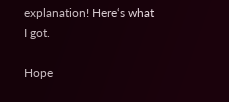explanation! Here‘s what I got.

Hope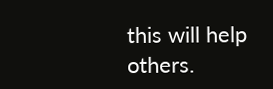this will help others.